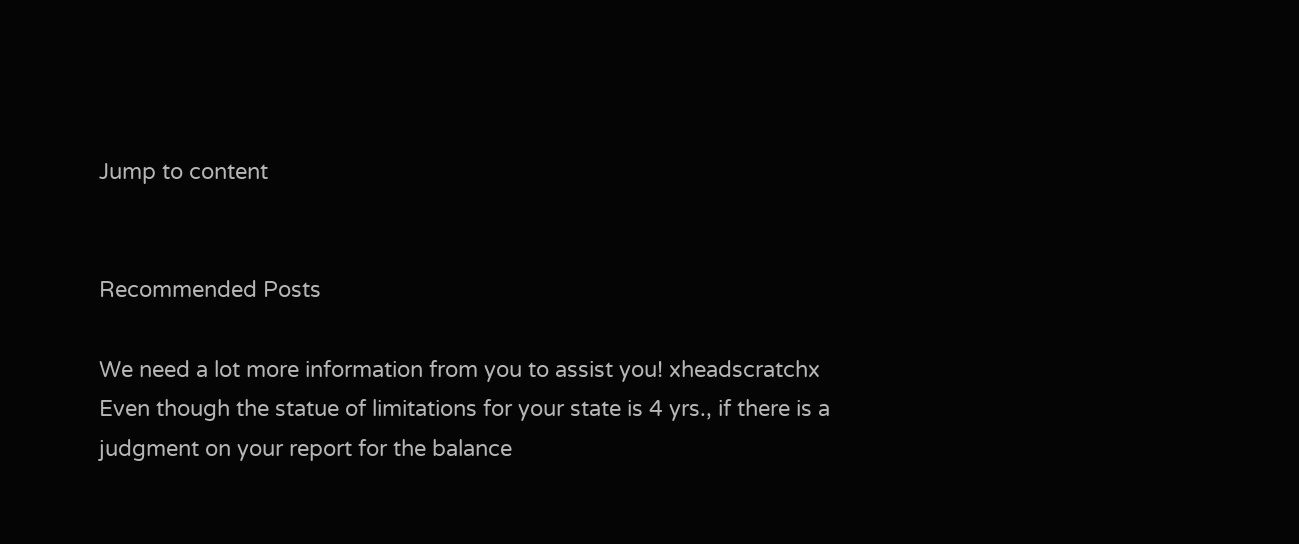Jump to content


Recommended Posts

We need a lot more information from you to assist you! xheadscratchx Even though the statue of limitations for your state is 4 yrs., if there is a judgment on your report for the balance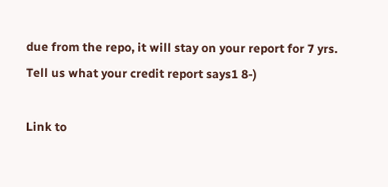due from the repo, it will stay on your report for 7 yrs. Tell us what your credit report says1 8-)

Link to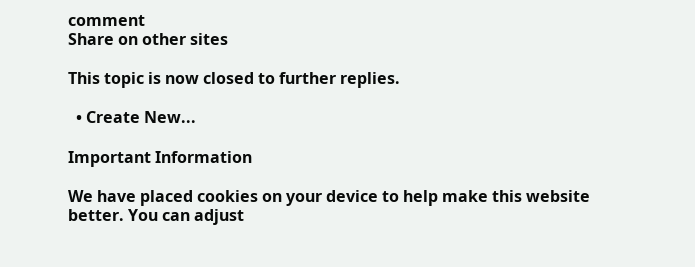comment
Share on other sites

This topic is now closed to further replies.

  • Create New...

Important Information

We have placed cookies on your device to help make this website better. You can adjust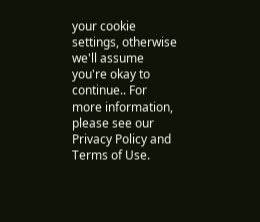your cookie settings, otherwise we'll assume you're okay to continue.. For more information, please see our Privacy Policy and Terms of Use.